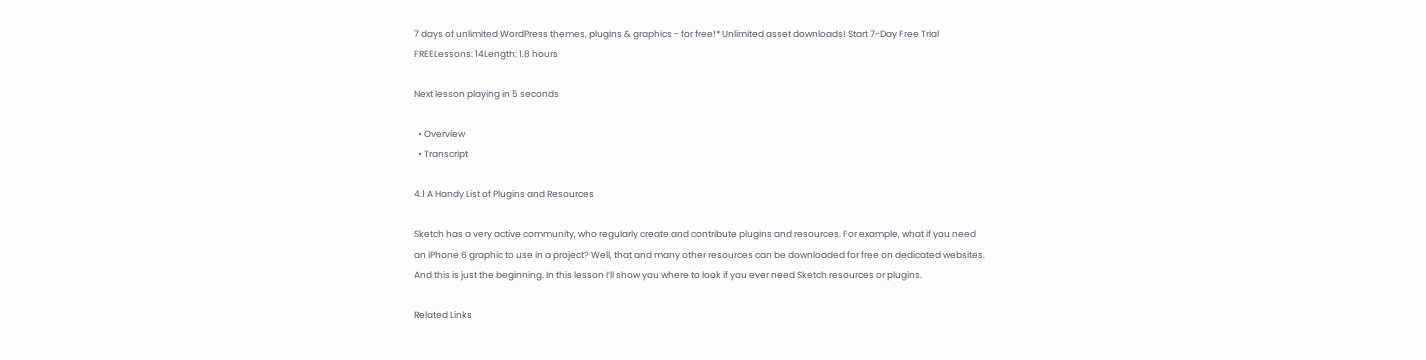7 days of unlimited WordPress themes, plugins & graphics - for free!* Unlimited asset downloads! Start 7-Day Free Trial
FREELessons: 14Length: 1.8 hours

Next lesson playing in 5 seconds

  • Overview
  • Transcript

4.1 A Handy List of Plugins and Resources

Sketch has a very active community, who regularly create and contribute plugins and resources. For example, what if you need an iPhone 6 graphic to use in a project? Well, that and many other resources can be downloaded for free on dedicated websites. And this is just the beginning. In this lesson I’ll show you where to look if you ever need Sketch resources or plugins.

Related Links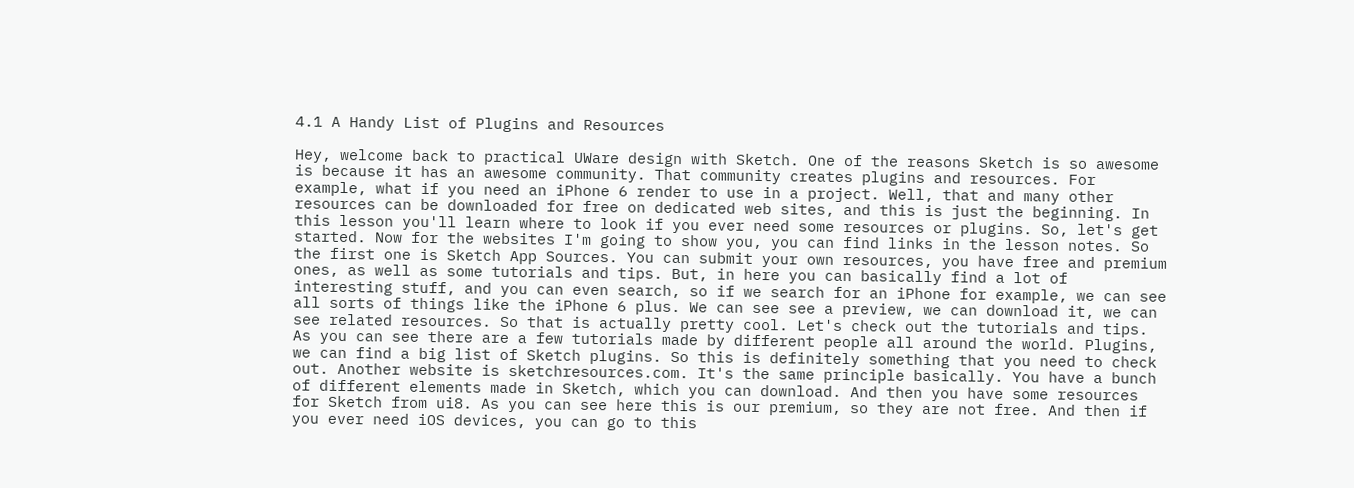4.1 A Handy List of Plugins and Resources

Hey, welcome back to practical UWare design with Sketch. One of the reasons Sketch is so awesome is because it has an awesome community. That community creates plugins and resources. For example, what if you need an iPhone 6 render to use in a project. Well, that and many other resources can be downloaded for free on dedicated web sites, and this is just the beginning. In this lesson you'll learn where to look if you ever need some resources or plugins. So, let's get started. Now for the websites I'm going to show you, you can find links in the lesson notes. So the first one is Sketch App Sources. You can submit your own resources, you have free and premium ones, as well as some tutorials and tips. But, in here you can basically find a lot of interesting stuff, and you can even search, so if we search for an iPhone for example, we can see all sorts of things like the iPhone 6 plus. We can see see a preview, we can download it, we can see related resources. So that is actually pretty cool. Let's check out the tutorials and tips. As you can see there are a few tutorials made by different people all around the world. Plugins, we can find a big list of Sketch plugins. So this is definitely something that you need to check out. Another website is sketchresources.com. It's the same principle basically. You have a bunch of different elements made in Sketch, which you can download. And then you have some resources for Sketch from ui8. As you can see here this is our premium, so they are not free. And then if you ever need iOS devices, you can go to this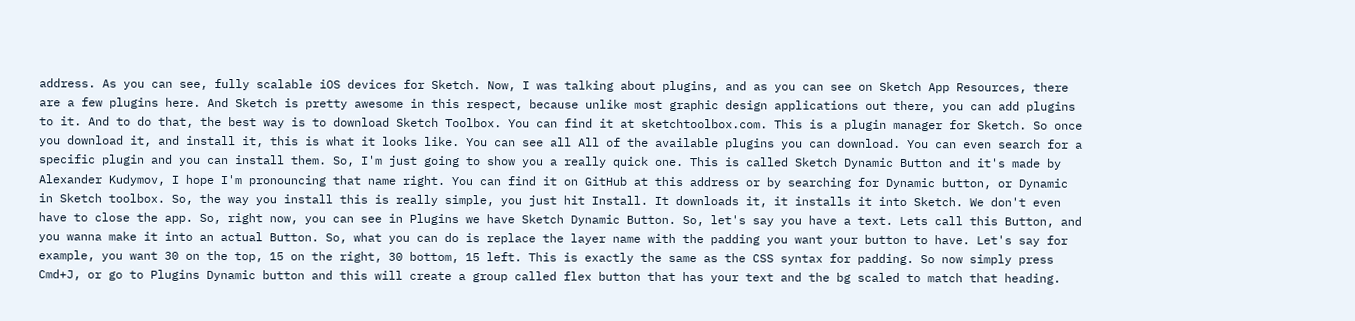address. As you can see, fully scalable iOS devices for Sketch. Now, I was talking about plugins, and as you can see on Sketch App Resources, there are a few plugins here. And Sketch is pretty awesome in this respect, because unlike most graphic design applications out there, you can add plugins to it. And to do that, the best way is to download Sketch Toolbox. You can find it at sketchtoolbox.com. This is a plugin manager for Sketch. So once you download it, and install it, this is what it looks like. You can see all All of the available plugins you can download. You can even search for a specific plugin and you can install them. So, I'm just going to show you a really quick one. This is called Sketch Dynamic Button and it's made by Alexander Kudymov, I hope I'm pronouncing that name right. You can find it on GitHub at this address or by searching for Dynamic button, or Dynamic in Sketch toolbox. So, the way you install this is really simple, you just hit Install. It downloads it, it installs it into Sketch. We don't even have to close the app. So, right now, you can see in Plugins we have Sketch Dynamic Button. So, let's say you have a text. Lets call this Button, and you wanna make it into an actual Button. So, what you can do is replace the layer name with the padding you want your button to have. Let's say for example, you want 30 on the top, 15 on the right, 30 bottom, 15 left. This is exactly the same as the CSS syntax for padding. So now simply press Cmd+J, or go to Plugins Dynamic button and this will create a group called flex button that has your text and the bg scaled to match that heading.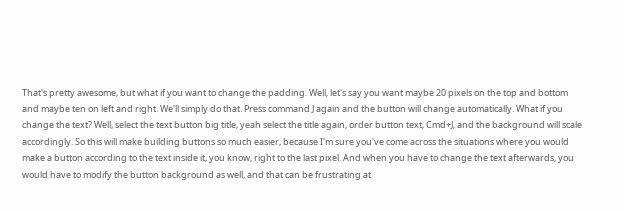That's pretty awesome, but what if you want to change the padding. Well, let's say you want maybe 20 pixels on the top and bottom and maybe ten on left and right. We'll simply do that. Press command J again and the button will change automatically. What if you change the text? Well, select the text button big title, yeah select the title again, order button text, Cmd+J, and the background will scale accordingly. So this will make building buttons so much easier, because I'm sure you've come across the situations where you would make a button according to the text inside it, you know, right to the last pixel. And when you have to change the text afterwards, you would have to modify the button background as well, and that can be frustrating at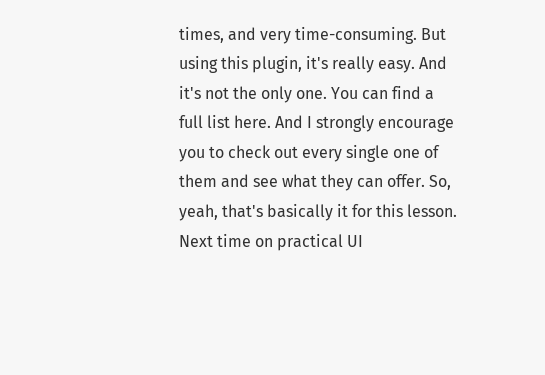times, and very time-consuming. But using this plugin, it's really easy. And it's not the only one. You can find a full list here. And I strongly encourage you to check out every single one of them and see what they can offer. So, yeah, that's basically it for this lesson. Next time on practical UI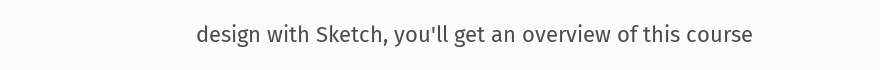design with Sketch, you'll get an overview of this course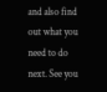and also find out what you need to do next. See you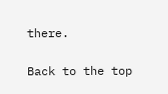there.

Back to the top